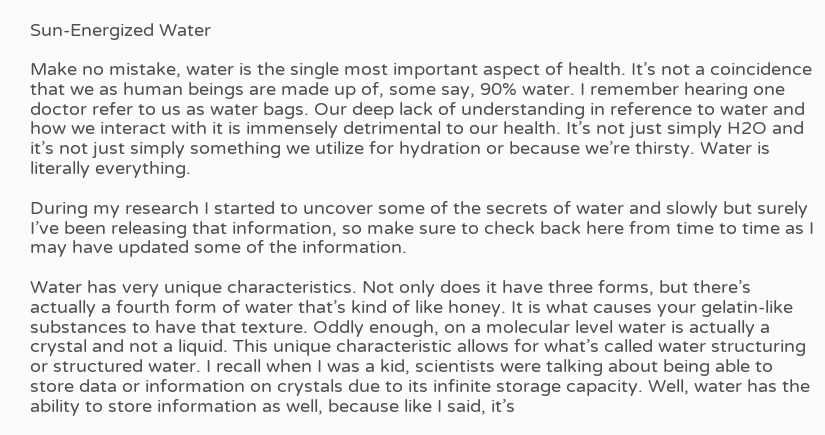Sun-Energized Water

Make no mistake, water is the single most important aspect of health. It’s not a coincidence that we as human beings are made up of, some say, 90% water. I remember hearing one doctor refer to us as water bags. Our deep lack of understanding in reference to water and how we interact with it is immensely detrimental to our health. It’s not just simply H2O and it’s not just simply something we utilize for hydration or because we’re thirsty. Water is literally everything.

During my research I started to uncover some of the secrets of water and slowly but surely I’ve been releasing that information, so make sure to check back here from time to time as I may have updated some of the information.

Water has very unique characteristics. Not only does it have three forms, but there’s actually a fourth form of water that’s kind of like honey. It is what causes your gelatin-like substances to have that texture. Oddly enough, on a molecular level water is actually a crystal and not a liquid. This unique characteristic allows for what’s called water structuring or structured water. I recall when I was a kid, scientists were talking about being able to store data or information on crystals due to its infinite storage capacity. Well, water has the ability to store information as well, because like I said, it’s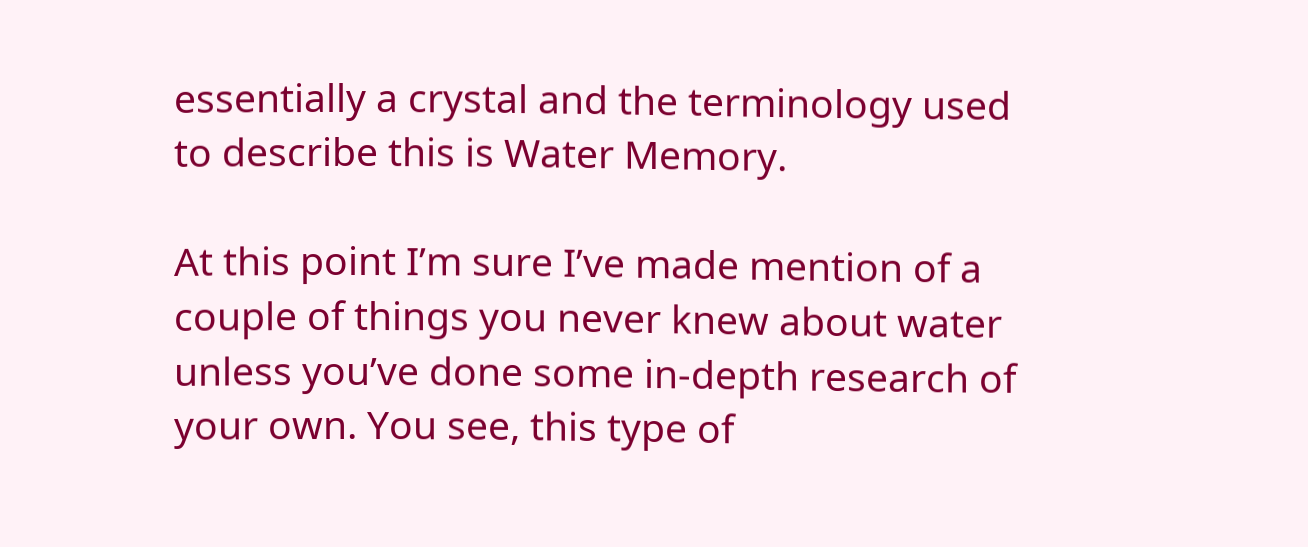essentially a crystal and the terminology used to describe this is Water Memory.

At this point I’m sure I’ve made mention of a couple of things you never knew about water unless you’ve done some in-depth research of your own. You see, this type of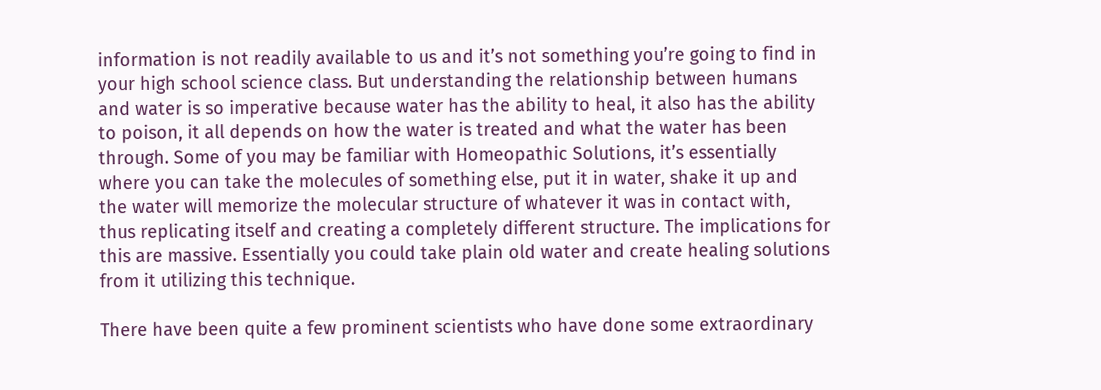information is not readily available to us and it’s not something you’re going to find in your high school science class. But understanding the relationship between humans and water is so imperative because water has the ability to heal, it also has the ability to poison, it all depends on how the water is treated and what the water has been through. Some of you may be familiar with Homeopathic Solutions, it’s essentially where you can take the molecules of something else, put it in water, shake it up and the water will memorize the molecular structure of whatever it was in contact with, thus replicating itself and creating a completely different structure. The implications for this are massive. Essentially you could take plain old water and create healing solutions from it utilizing this technique.

There have been quite a few prominent scientists who have done some extraordinary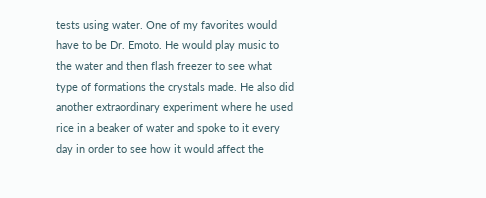tests using water. One of my favorites would have to be Dr. Emoto. He would play music to the water and then flash freezer to see what type of formations the crystals made. He also did another extraordinary experiment where he used rice in a beaker of water and spoke to it every day in order to see how it would affect the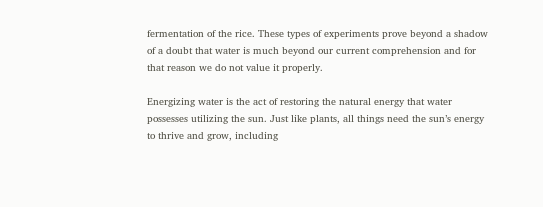fermentation of the rice. These types of experiments prove beyond a shadow of a doubt that water is much beyond our current comprehension and for that reason we do not value it properly.

Energizing water is the act of restoring the natural energy that water possesses utilizing the sun. Just like plants, all things need the sun’s energy to thrive and grow, including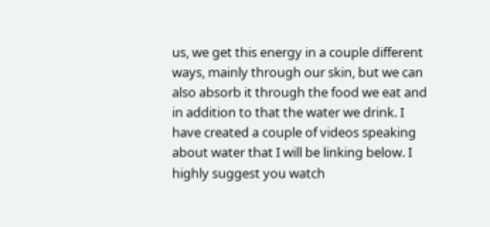us, we get this energy in a couple different ways, mainly through our skin, but we can also absorb it through the food we eat and in addition to that the water we drink. I have created a couple of videos speaking about water that I will be linking below. I highly suggest you watch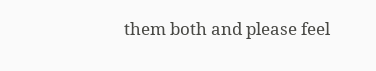them both and please feel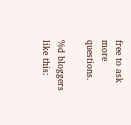free to ask more questions.

%d bloggers like this: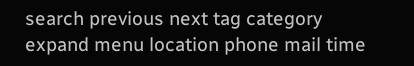search previous next tag category expand menu location phone mail time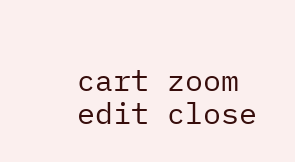cart zoom edit close